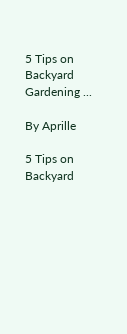5 Tips on Backyard Gardening ...

By Aprille

5 Tips on Backyard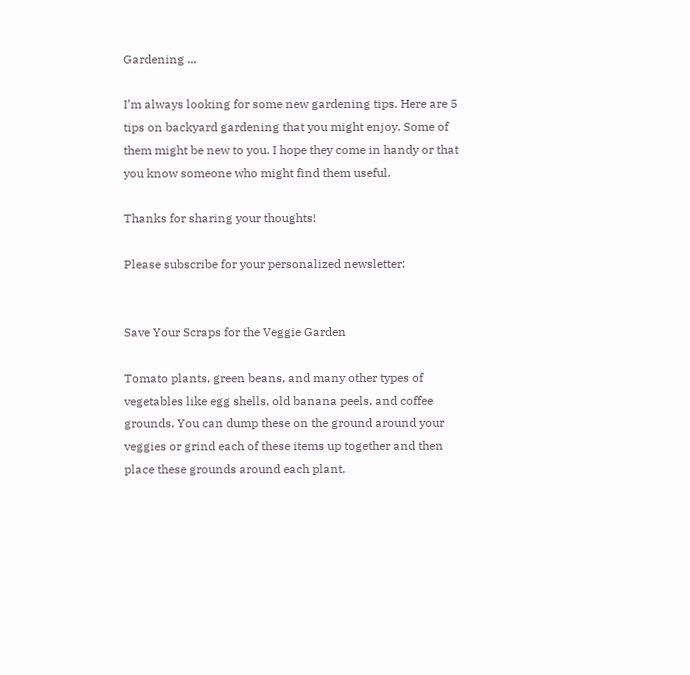Gardening ...

I’m always looking for some new gardening tips. Here are 5 tips on backyard gardening that you might enjoy. Some of them might be new to you. I hope they come in handy or that you know someone who might find them useful.

Thanks for sharing your thoughts!

Please subscribe for your personalized newsletter:


Save Your Scraps for the Veggie Garden

Tomato plants, green beans, and many other types of vegetables like egg shells, old banana peels, and coffee grounds. You can dump these on the ground around your veggies or grind each of these items up together and then place these grounds around each plant.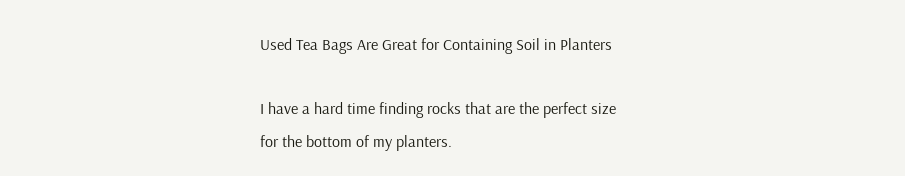Used Tea Bags Are Great for Containing Soil in Planters

I have a hard time finding rocks that are the perfect size for the bottom of my planters.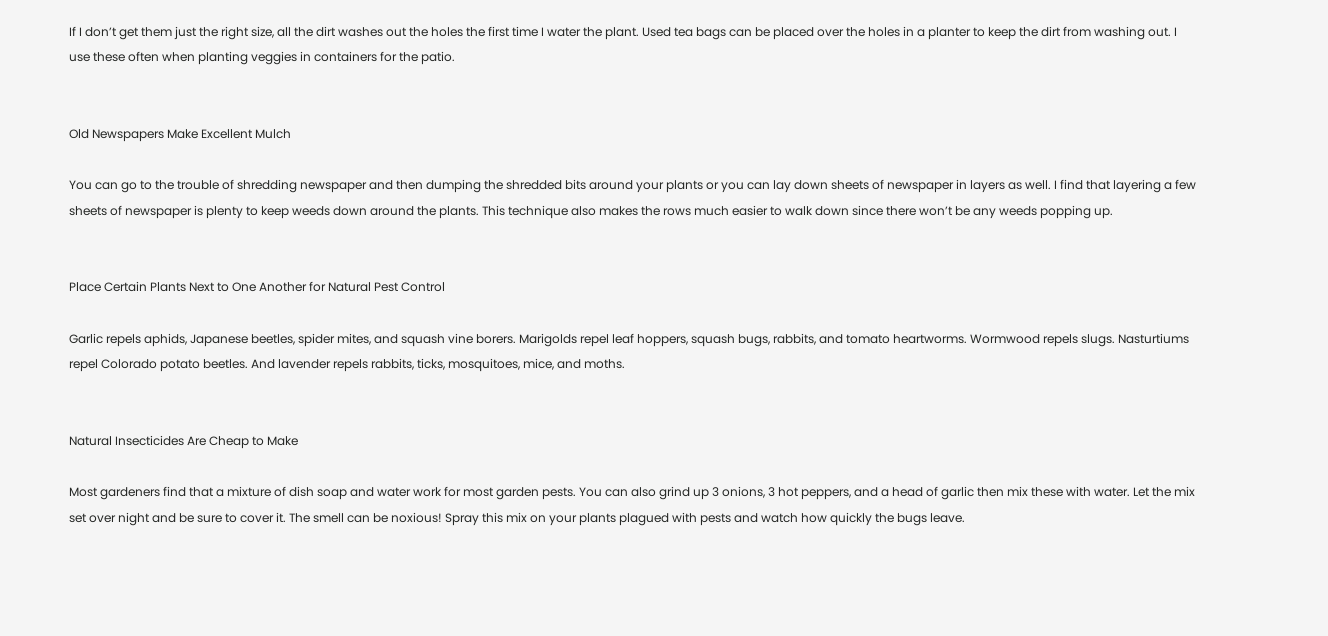If I don’t get them just the right size, all the dirt washes out the holes the first time I water the plant. Used tea bags can be placed over the holes in a planter to keep the dirt from washing out. I use these often when planting veggies in containers for the patio.


Old Newspapers Make Excellent Mulch

You can go to the trouble of shredding newspaper and then dumping the shredded bits around your plants or you can lay down sheets of newspaper in layers as well. I find that layering a few sheets of newspaper is plenty to keep weeds down around the plants. This technique also makes the rows much easier to walk down since there won’t be any weeds popping up.


Place Certain Plants Next to One Another for Natural Pest Control

Garlic repels aphids, Japanese beetles, spider mites, and squash vine borers. Marigolds repel leaf hoppers, squash bugs, rabbits, and tomato heartworms. Wormwood repels slugs. Nasturtiums repel Colorado potato beetles. And lavender repels rabbits, ticks, mosquitoes, mice, and moths.


Natural Insecticides Are Cheap to Make

Most gardeners find that a mixture of dish soap and water work for most garden pests. You can also grind up 3 onions, 3 hot peppers, and a head of garlic then mix these with water. Let the mix set over night and be sure to cover it. The smell can be noxious! Spray this mix on your plants plagued with pests and watch how quickly the bugs leave.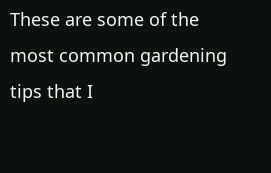These are some of the most common gardening tips that I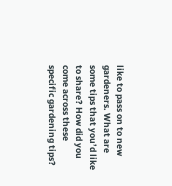like to pass on to new gardeners. What are some tips that you’d like to share? How did you come across these specific gardening tips?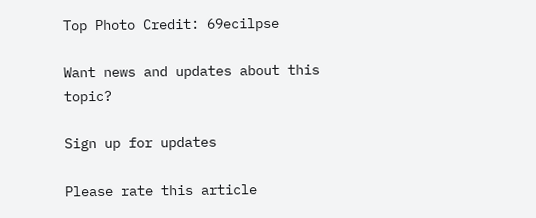Top Photo Credit: 69ecilpse

Want news and updates about this topic?

Sign up for updates

Please rate this article